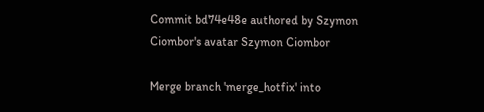Commit bd74e48e authored by Szymon Ciombor's avatar Szymon Ciombor

Merge branch 'merge_hotfix' into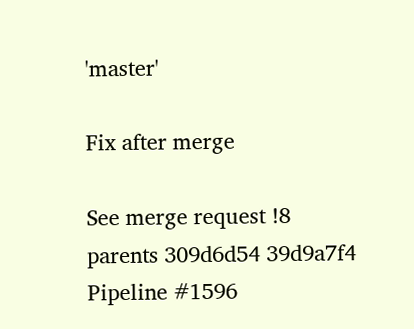'master'

Fix after merge

See merge request !8
parents 309d6d54 39d9a7f4
Pipeline #1596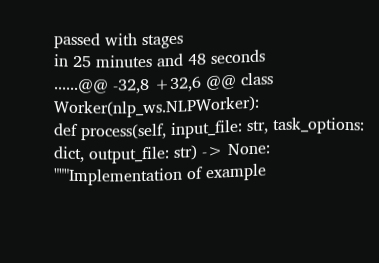passed with stages
in 25 minutes and 48 seconds
......@@ -32,8 +32,6 @@ class Worker(nlp_ws.NLPWorker):
def process(self, input_file: str, task_options: dict, output_file: str) -> None:
"""Implementation of example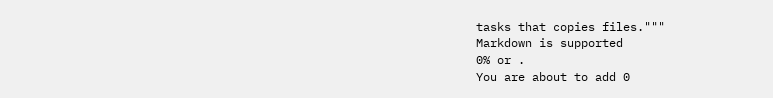tasks that copies files."""
Markdown is supported
0% or .
You are about to add 0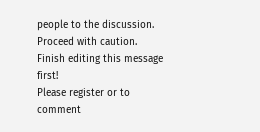people to the discussion. Proceed with caution.
Finish editing this message first!
Please register or to comment